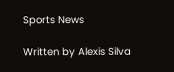Sports News

Written by Alexis Silva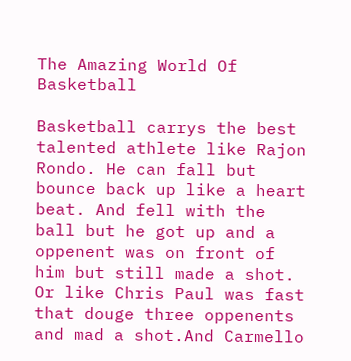The Amazing World Of Basketball

Basketball carrys the best talented athlete like Rajon Rondo. He can fall but bounce back up like a heart beat. And fell with the ball but he got up and a oppenent was on front of him but still made a shot. Or like Chris Paul was fast that douge three oppenents and mad a shot.And Carmello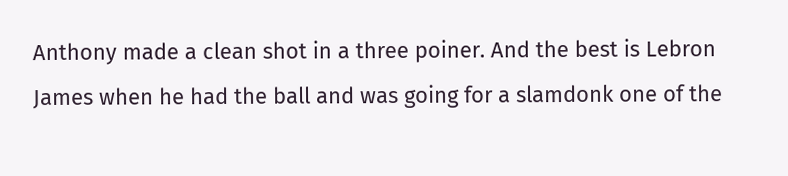Anthony made a clean shot in a three poiner. And the best is Lebron James when he had the ball and was going for a slamdonk one of the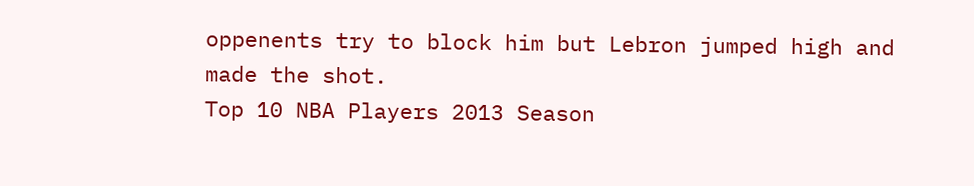oppenents try to block him but Lebron jumped high and made the shot.
Top 10 NBA Players 2013 Season